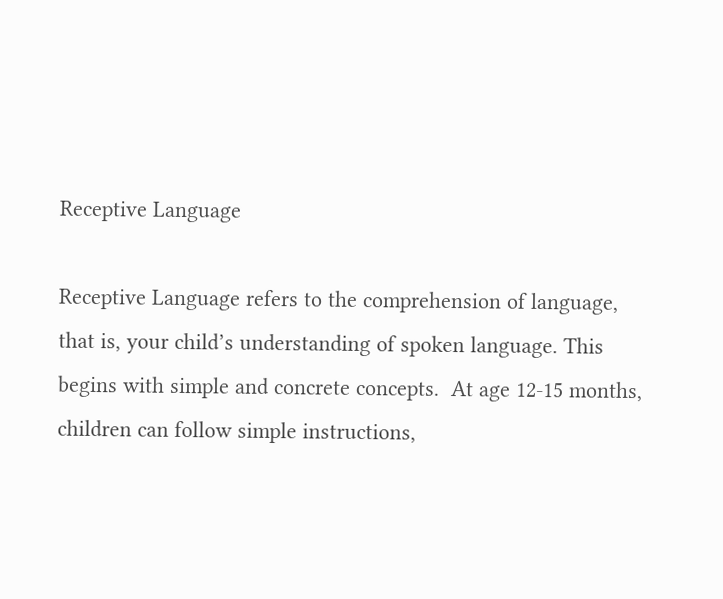Receptive Language

Receptive Language refers to the comprehension of language, that is, your child’s understanding of spoken language. This begins with simple and concrete concepts.  At age 12-15 months, children can follow simple instructions,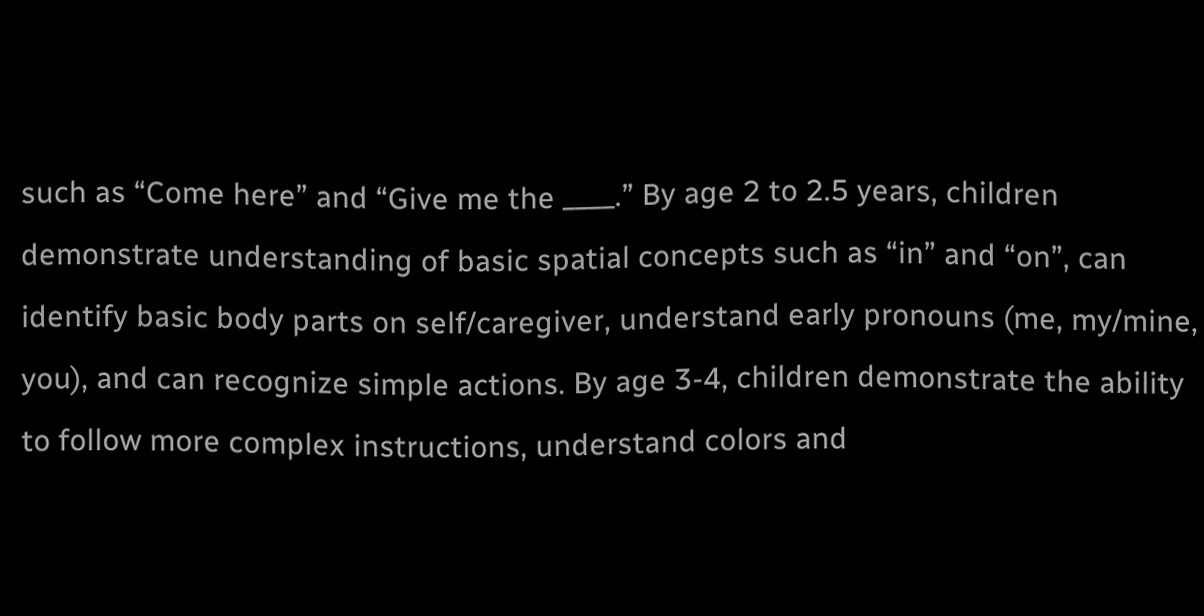such as “Come here” and “Give me the ____.” By age 2 to 2.5 years, children demonstrate understanding of basic spatial concepts such as “in” and “on”, can identify basic body parts on self/caregiver, understand early pronouns (me, my/mine, you), and can recognize simple actions. By age 3-4, children demonstrate the ability to follow more complex instructions, understand colors and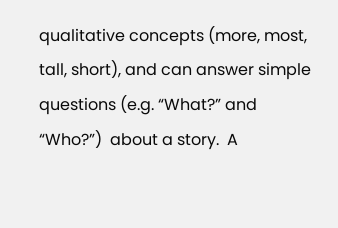qualitative concepts (more, most, tall, short), and can answer simple questions (e.g. “What?” and “Who?”)  about a story.  A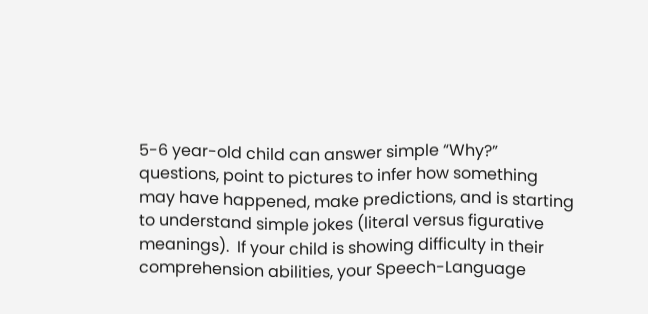5-6 year-old child can answer simple “Why?” questions, point to pictures to infer how something may have happened, make predictions, and is starting to understand simple jokes (literal versus figurative meanings).  If your child is showing difficulty in their comprehension abilities, your Speech-Language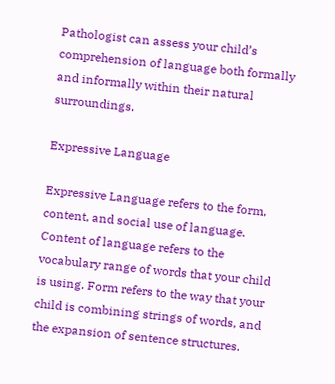Pathologist can assess your child’s comprehension of language both formally and informally within their natural surroundings.

Expressive Language

Expressive Language refers to the form, content, and social use of language. Content of language refers to the vocabulary range of words that your child is using. Form refers to the way that your child is combining strings of words, and the expansion of sentence structures.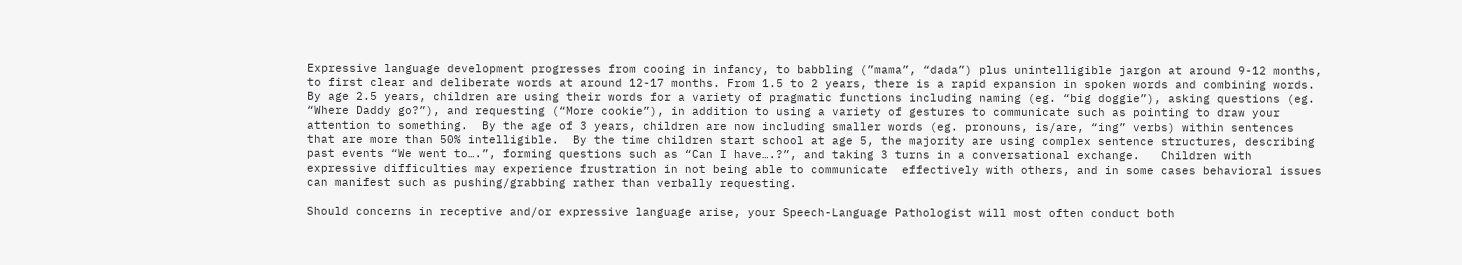Expressive language development progresses from cooing in infancy, to babbling (”mama”, “dada”) plus unintelligible jargon at around 9-12 months, to first clear and deliberate words at around 12-17 months. From 1.5 to 2 years, there is a rapid expansion in spoken words and combining words.  By age 2.5 years, children are using their words for a variety of pragmatic functions including naming (eg. “big doggie”), asking questions (eg. “Where Daddy go?”), and requesting (“More cookie”), in addition to using a variety of gestures to communicate such as pointing to draw your attention to something.  By the age of 3 years, children are now including smaller words (eg. pronouns, is/are, “ing” verbs) within sentences that are more than 50% intelligible.  By the time children start school at age 5, the majority are using complex sentence structures, describing past events “We went to….”, forming questions such as “Can I have….?”, and taking 3 turns in a conversational exchange.   Children with expressive difficulties may experience frustration in not being able to communicate  effectively with others, and in some cases behavioral issues can manifest such as pushing/grabbing rather than verbally requesting.

Should concerns in receptive and/or expressive language arise, your Speech-Language Pathologist will most often conduct both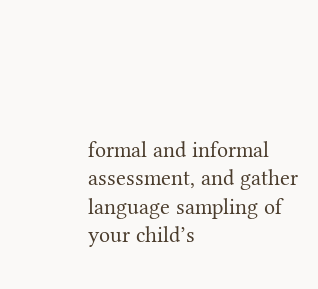formal and informal assessment, and gather language sampling of your child’s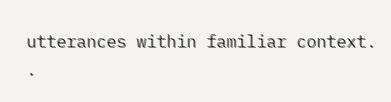utterances within familiar context.  .